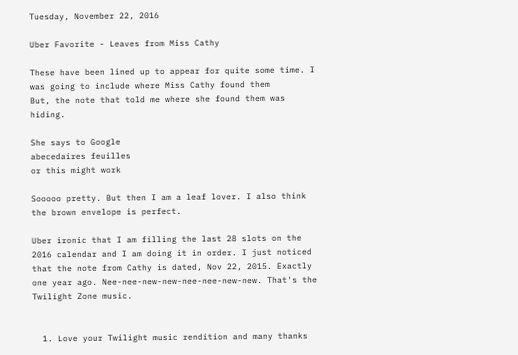Tuesday, November 22, 2016

Uber Favorite - Leaves from Miss Cathy

These have been lined up to appear for quite some time. I was going to include where Miss Cathy found them
But, the note that told me where she found them was hiding.

She says to Google
abecedaires feuilles
or this might work

Sooooo pretty. But then I am a leaf lover. I also think the brown envelope is perfect.

Uber ironic that I am filling the last 28 slots on the 2016 calendar and I am doing it in order. I just noticed that the note from Cathy is dated, Nov 22, 2015. Exactly one year ago. Nee-nee-new-new-nee-nee-new-new. That's the Twilight Zone music.


  1. Love your Twilight music rendition and many thanks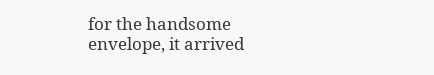for the handsome envelope, it arrived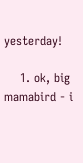yesterday!

    1. ok, big mamabird - i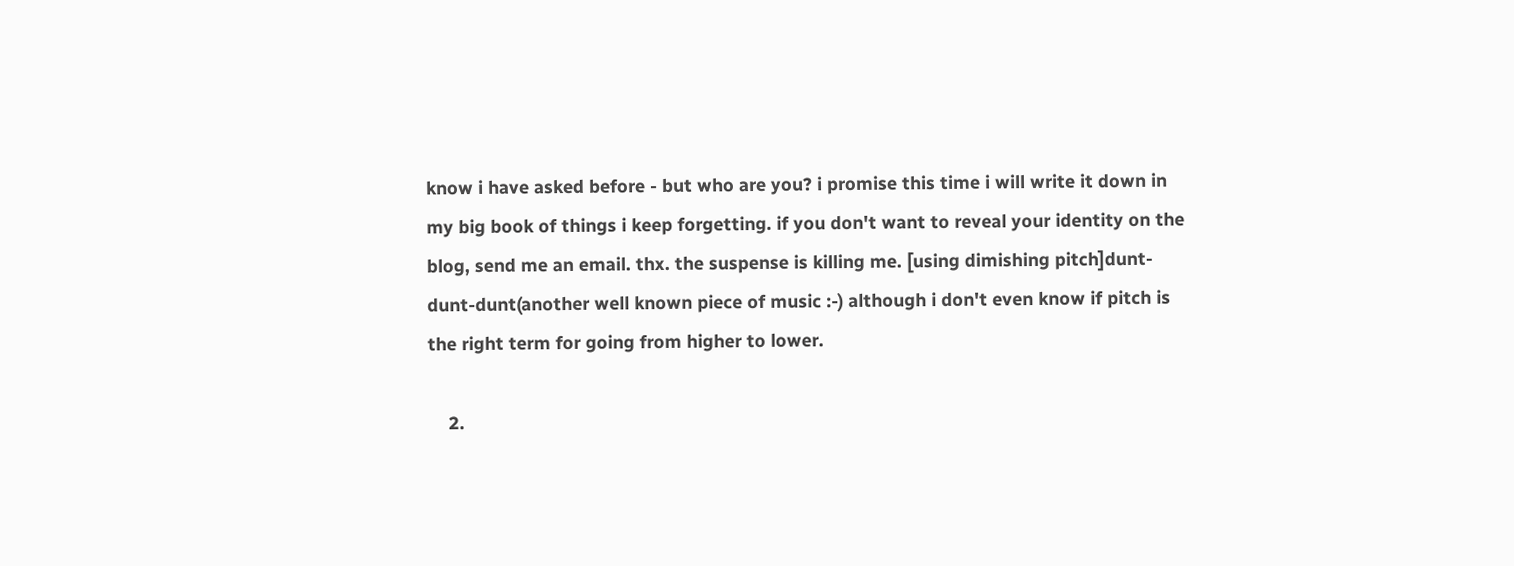know i have asked before - but who are you? i promise this time i will write it down in my big book of things i keep forgetting. if you don't want to reveal your identity on the blog, send me an email. thx. the suspense is killing me. [using dimishing pitch]dunt-dunt-dunt(another well known piece of music :-) although i don't even know if pitch is the right term for going from higher to lower.

    2.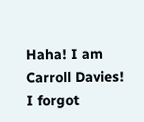Haha! I am Carroll Davies! I forgot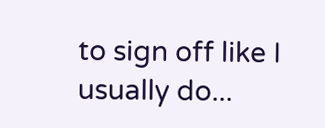to sign off like I usually do...